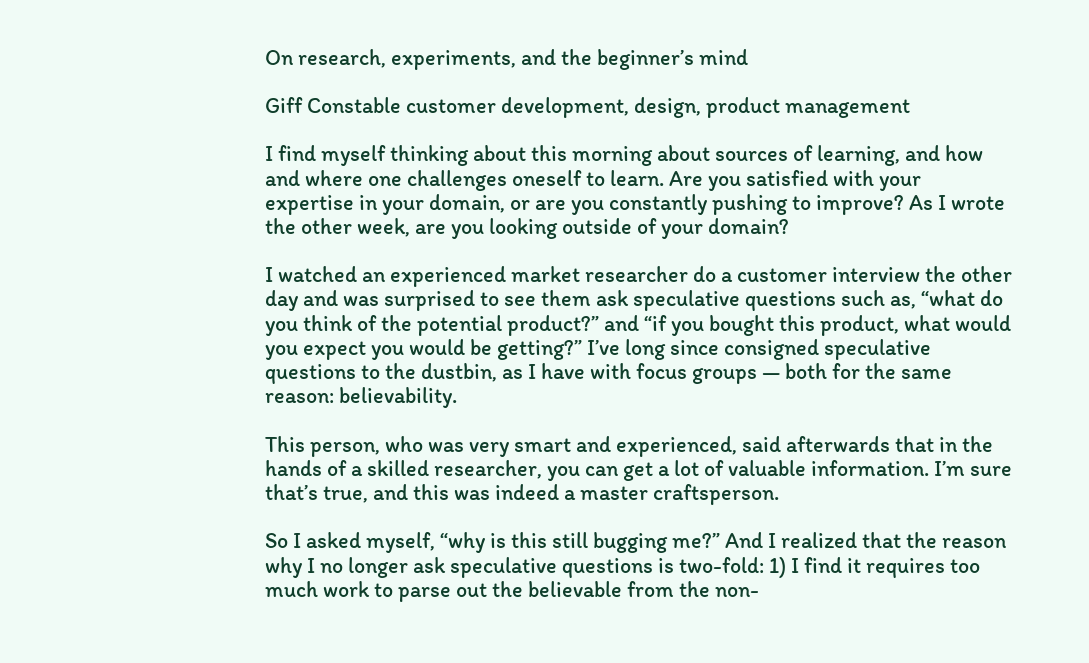On research, experiments, and the beginner’s mind

Giff Constable customer development, design, product management

I find myself thinking about this morning about sources of learning, and how and where one challenges oneself to learn. Are you satisfied with your expertise in your domain, or are you constantly pushing to improve? As I wrote the other week, are you looking outside of your domain?

I watched an experienced market researcher do a customer interview the other day and was surprised to see them ask speculative questions such as, “what do you think of the potential product?” and “if you bought this product, what would you expect you would be getting?” I’ve long since consigned speculative questions to the dustbin, as I have with focus groups — both for the same reason: believability.

This person, who was very smart and experienced, said afterwards that in the hands of a skilled researcher, you can get a lot of valuable information. I’m sure that’s true, and this was indeed a master craftsperson.

So I asked myself, “why is this still bugging me?” And I realized that the reason why I no longer ask speculative questions is two-fold: 1) I find it requires too much work to parse out the believable from the non-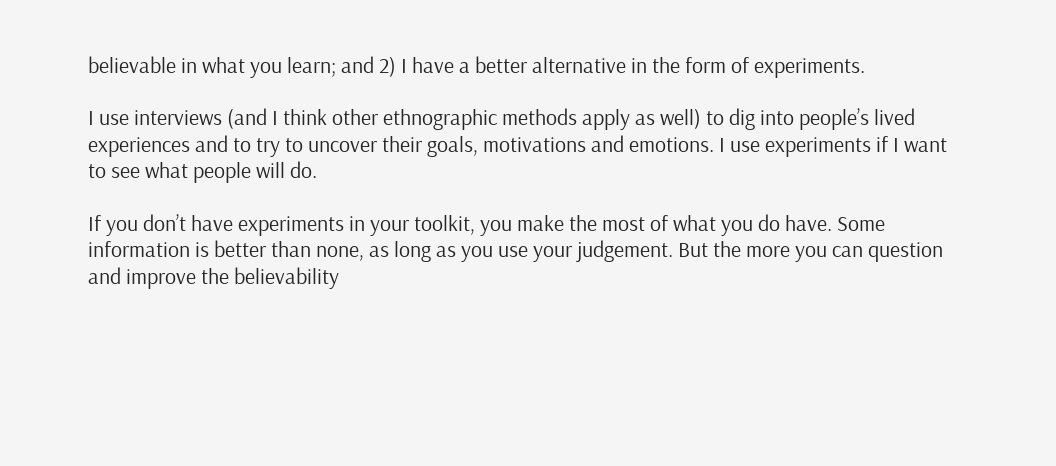believable in what you learn; and 2) I have a better alternative in the form of experiments.

I use interviews (and I think other ethnographic methods apply as well) to dig into people’s lived experiences and to try to uncover their goals, motivations and emotions. I use experiments if I want to see what people will do.

If you don’t have experiments in your toolkit, you make the most of what you do have. Some information is better than none, as long as you use your judgement. But the more you can question and improve the believability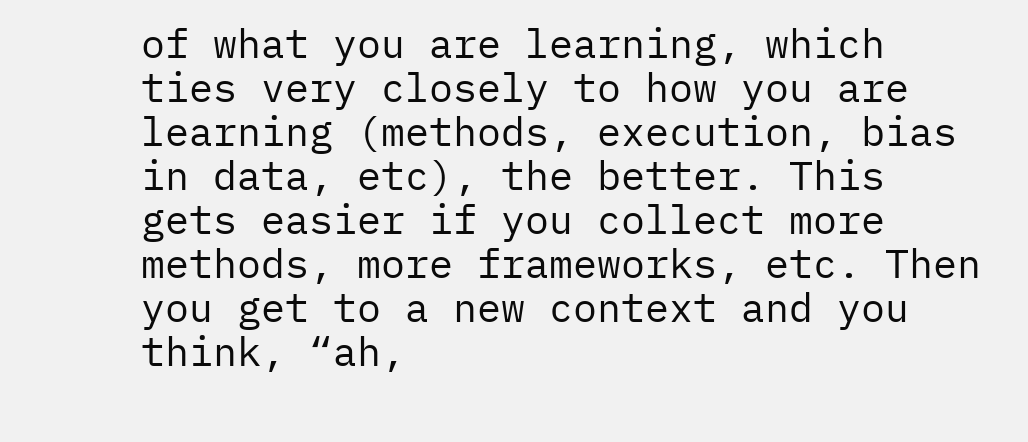of what you are learning, which ties very closely to how you are learning (methods, execution, bias in data, etc), the better. This gets easier if you collect more methods, more frameworks, etc. Then you get to a new context and you think, “ah,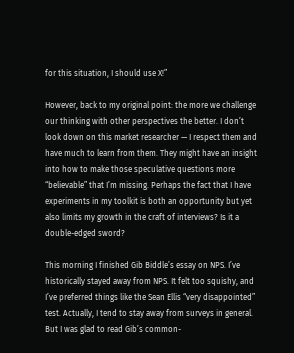for this situation, I should use X!”

However, back to my original point: the more we challenge our thinking with other perspectives the better. I don’t look down on this market researcher — I respect them and have much to learn from them. They might have an insight into how to make those speculative questions more “believable” that I’m missing. Perhaps the fact that I have experiments in my toolkit is both an opportunity but yet also limits my growth in the craft of interviews? Is it a double-edged sword?

This morning I finished Gib Biddle’s essay on NPS. I’ve historically stayed away from NPS. It felt too squishy, and I’ve preferred things like the Sean Ellis “very disappointed” test. Actually, I tend to stay away from surveys in general. But I was glad to read Gib’s common-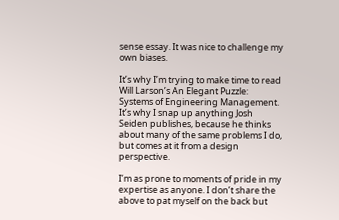sense essay. It was nice to challenge my own biases.

It’s why I’m trying to make time to read Will Larson’s An Elegant Puzzle: Systems of Engineering Management. It’s why I snap up anything Josh Seiden publishes, because he thinks about many of the same problems I do, but comes at it from a design perspective.

I’m as prone to moments of pride in my expertise as anyone. I don’t share the above to pat myself on the back but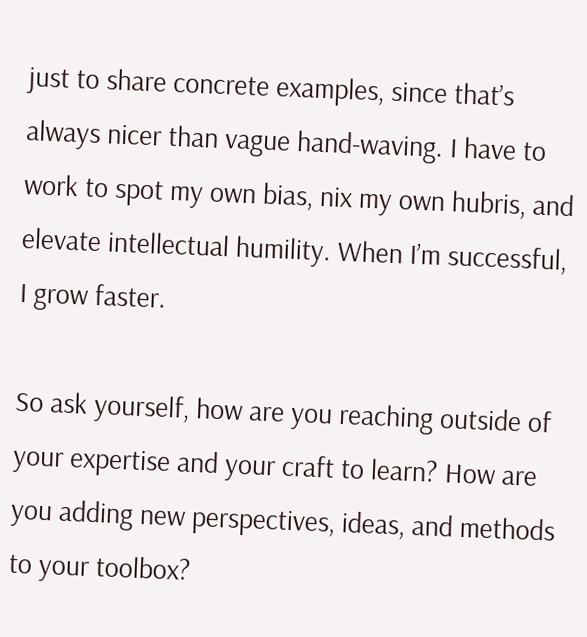just to share concrete examples, since that’s always nicer than vague hand-waving. I have to work to spot my own bias, nix my own hubris, and elevate intellectual humility. When I’m successful, I grow faster.

So ask yourself, how are you reaching outside of your expertise and your craft to learn? How are you adding new perspectives, ideas, and methods to your toolbox?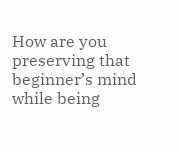How are you preserving that beginner’s mind while being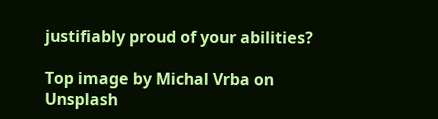justifiably proud of your abilities?

Top image by Michal Vrba on Unsplash